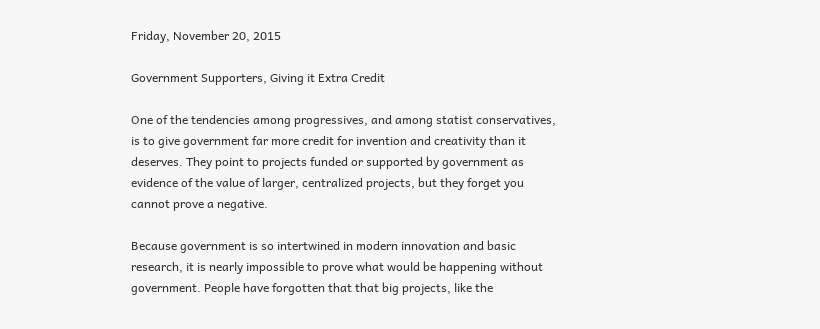Friday, November 20, 2015

Government Supporters, Giving it Extra Credit

One of the tendencies among progressives, and among statist conservatives, is to give government far more credit for invention and creativity than it deserves. They point to projects funded or supported by government as evidence of the value of larger, centralized projects, but they forget you cannot prove a negative.

Because government is so intertwined in modern innovation and basic research, it is nearly impossible to prove what would be happening without government. People have forgotten that that big projects, like the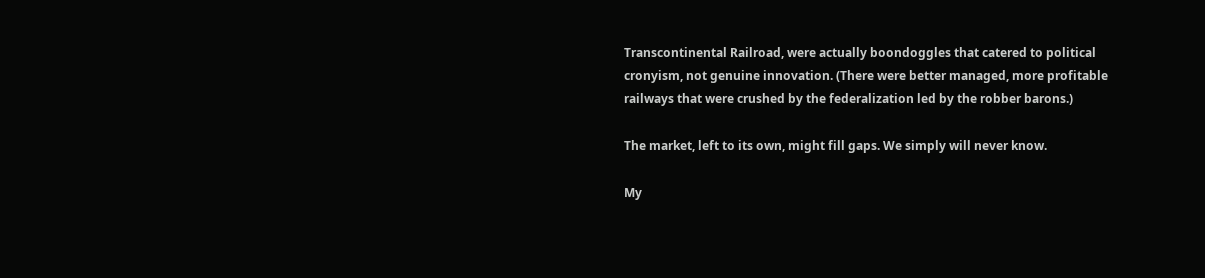Transcontinental Railroad, were actually boondoggles that catered to political cronyism, not genuine innovation. (There were better managed, more profitable railways that were crushed by the federalization led by the robber barons.)

The market, left to its own, might fill gaps. We simply will never know.

My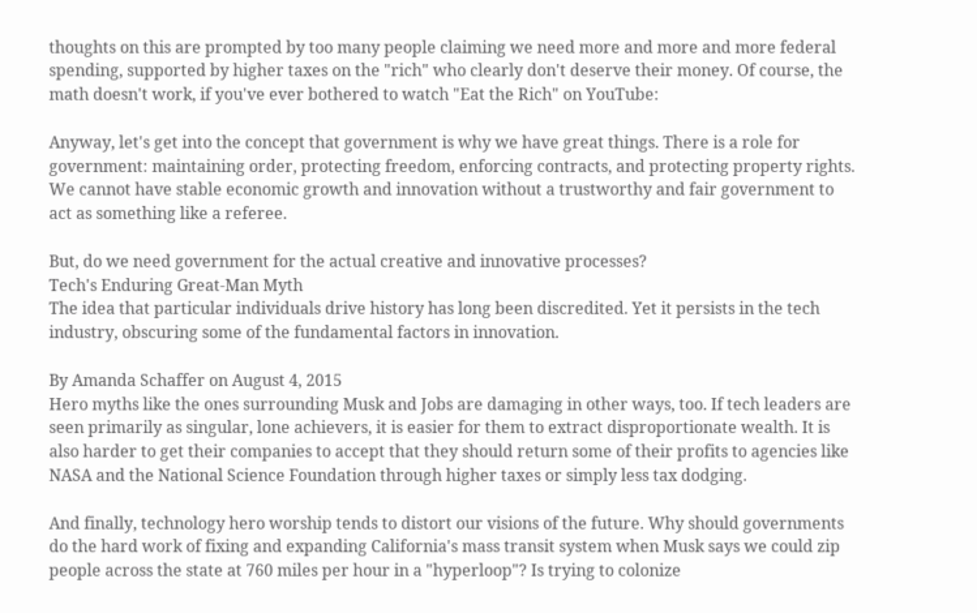thoughts on this are prompted by too many people claiming we need more and more and more federal spending, supported by higher taxes on the "rich" who clearly don't deserve their money. Of course, the math doesn't work, if you've ever bothered to watch "Eat the Rich" on YouTube:

Anyway, let's get into the concept that government is why we have great things. There is a role for government: maintaining order, protecting freedom, enforcing contracts, and protecting property rights. We cannot have stable economic growth and innovation without a trustworthy and fair government to act as something like a referee.

But, do we need government for the actual creative and innovative processes?
Tech's Enduring Great-Man Myth
The idea that particular individuals drive history has long been discredited. Yet it persists in the tech industry, obscuring some of the fundamental factors in innovation.

By Amanda Schaffer on August 4, 2015
Hero myths like the ones surrounding Musk and Jobs are damaging in other ways, too. If tech leaders are seen primarily as singular, lone achievers, it is easier for them to extract disproportionate wealth. It is also harder to get their companies to accept that they should return some of their profits to agencies like NASA and the National Science Foundation through higher taxes or simply less tax dodging.

And finally, technology hero worship tends to distort our visions of the future. Why should governments do the hard work of fixing and expanding California's mass transit system when Musk says we could zip people across the state at 760 miles per hour in a "hyperloop"? Is trying to colonize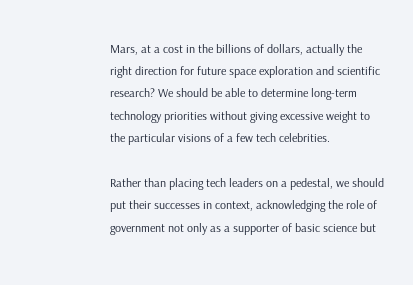Mars, at a cost in the billions of dollars, actually the right direction for future space exploration and scientific research? We should be able to determine long-term technology priorities without giving excessive weight to the particular visions of a few tech celebrities.

Rather than placing tech leaders on a pedestal, we should put their successes in context, acknowledging the role of government not only as a supporter of basic science but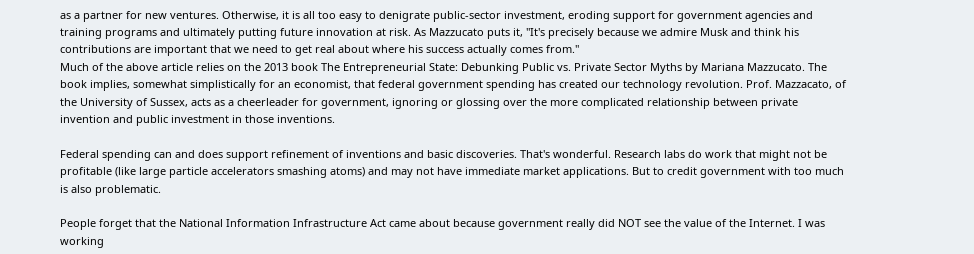as a partner for new ventures. Otherwise, it is all too easy to denigrate public-sector investment, eroding support for government agencies and training programs and ultimately putting future innovation at risk. As Mazzucato puts it, "It's precisely because we admire Musk and think his contributions are important that we need to get real about where his success actually comes from."
Much of the above article relies on the 2013 book The Entrepreneurial State: Debunking Public vs. Private Sector Myths by Mariana Mazzucato. The book implies, somewhat simplistically for an economist, that federal government spending has created our technology revolution. Prof. Mazzacato, of the University of Sussex, acts as a cheerleader for government, ignoring or glossing over the more complicated relationship between private invention and public investment in those inventions.

Federal spending can and does support refinement of inventions and basic discoveries. That's wonderful. Research labs do work that might not be profitable (like large particle accelerators smashing atoms) and may not have immediate market applications. But to credit government with too much is also problematic.

People forget that the National Information Infrastructure Act came about because government really did NOT see the value of the Internet. I was working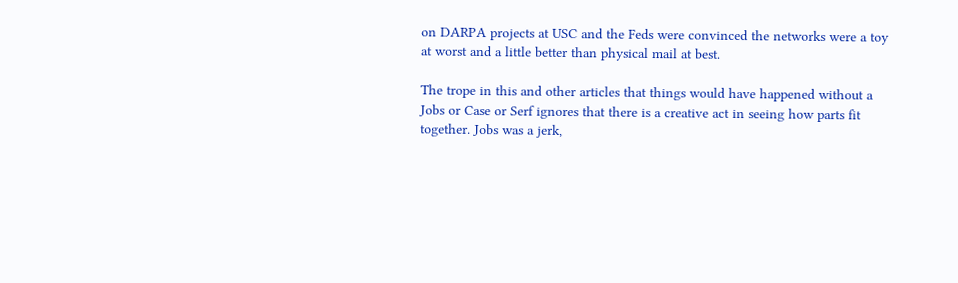on DARPA projects at USC and the Feds were convinced the networks were a toy at worst and a little better than physical mail at best.

The trope in this and other articles that things would have happened without a Jobs or Case or Serf ignores that there is a creative act in seeing how parts fit together. Jobs was a jerk,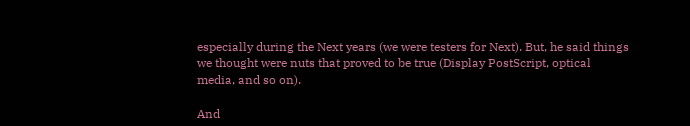especially during the Next years (we were testers for Next). But, he said things we thought were nuts that proved to be true (Display PostScript, optical media, and so on).

And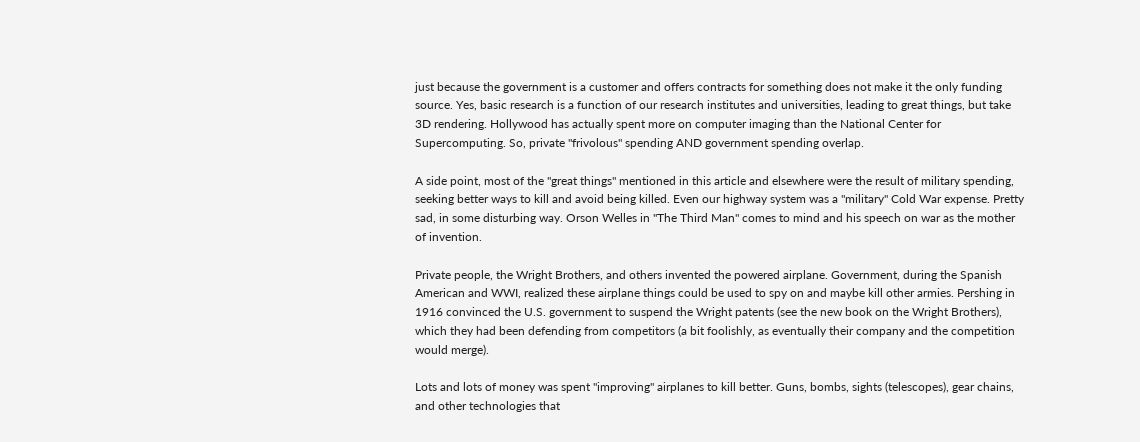just because the government is a customer and offers contracts for something does not make it the only funding source. Yes, basic research is a function of our research institutes and universities, leading to great things, but take 3D rendering. Hollywood has actually spent more on computer imaging than the National Center for Supercomputing. So, private "frivolous" spending AND government spending overlap.

A side point, most of the "great things" mentioned in this article and elsewhere were the result of military spending, seeking better ways to kill and avoid being killed. Even our highway system was a "military" Cold War expense. Pretty sad, in some disturbing way. Orson Welles in "The Third Man" comes to mind and his speech on war as the mother of invention.

Private people, the Wright Brothers, and others invented the powered airplane. Government, during the Spanish American and WWI, realized these airplane things could be used to spy on and maybe kill other armies. Pershing in 1916 convinced the U.S. government to suspend the Wright patents (see the new book on the Wright Brothers), which they had been defending from competitors (a bit foolishly, as eventually their company and the competition would merge).

Lots and lots of money was spent "improving" airplanes to kill better. Guns, bombs, sights (telescopes), gear chains, and other technologies that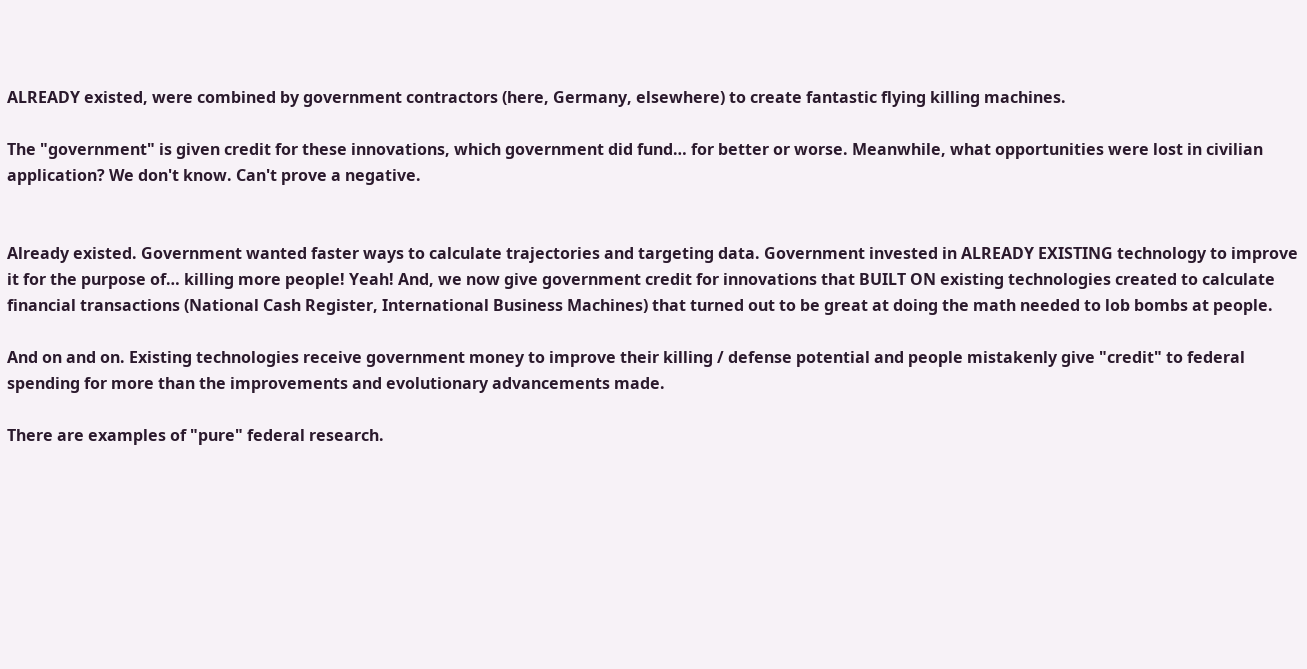ALREADY existed, were combined by government contractors (here, Germany, elsewhere) to create fantastic flying killing machines.

The "government" is given credit for these innovations, which government did fund… for better or worse. Meanwhile, what opportunities were lost in civilian application? We don't know. Can't prove a negative.


Already existed. Government wanted faster ways to calculate trajectories and targeting data. Government invested in ALREADY EXISTING technology to improve it for the purpose of… killing more people! Yeah! And, we now give government credit for innovations that BUILT ON existing technologies created to calculate financial transactions (National Cash Register, International Business Machines) that turned out to be great at doing the math needed to lob bombs at people.

And on and on. Existing technologies receive government money to improve their killing / defense potential and people mistakenly give "credit" to federal spending for more than the improvements and evolutionary advancements made.

There are examples of "pure" federal research.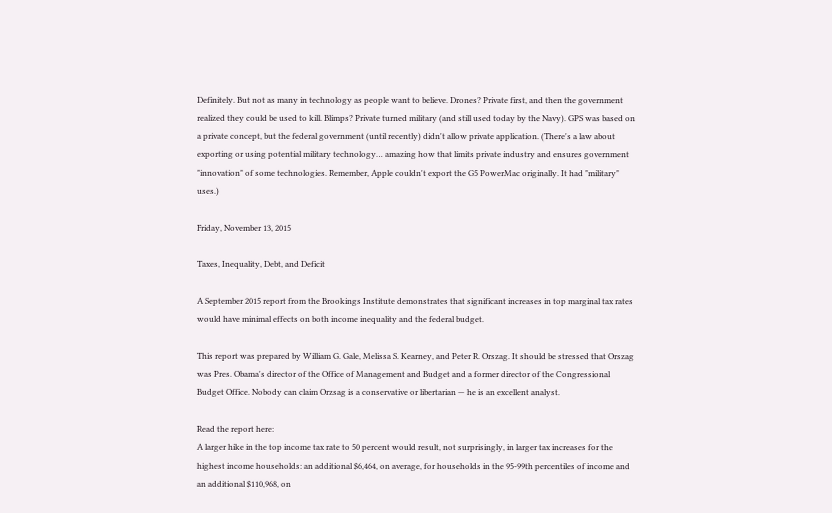Definitely. But not as many in technology as people want to believe. Drones? Private first, and then the government realized they could be used to kill. Blimps? Private turned military (and still used today by the Navy). GPS was based on a private concept, but the federal government (until recently) didn't allow private application. (There's a law about exporting or using potential military technology… amazing how that limits private industry and ensures government "innovation" of some technologies. Remember, Apple couldn't export the G5 PowerMac originally. It had "military" uses.)

Friday, November 13, 2015

Taxes, Inequality, Debt, and Deficit

A September 2015 report from the Brookings Institute demonstrates that significant increases in top marginal tax rates would have minimal effects on both income inequality and the federal budget.

This report was prepared by William G. Gale, Melissa S. Kearney, and Peter R. Orszag. It should be stressed that Orszag was Pres. Obama's director of the Office of Management and Budget and a former director of the Congressional Budget Office. Nobody can claim Orzsag is a conservative or libertarian — he is an excellent analyst.

Read the report here:
A larger hike in the top income tax rate to 50 percent would result, not surprisingly, in larger tax increases for the highest income households: an additional $6,464, on average, for households in the 95-99th percentiles of income and an additional $110,968, on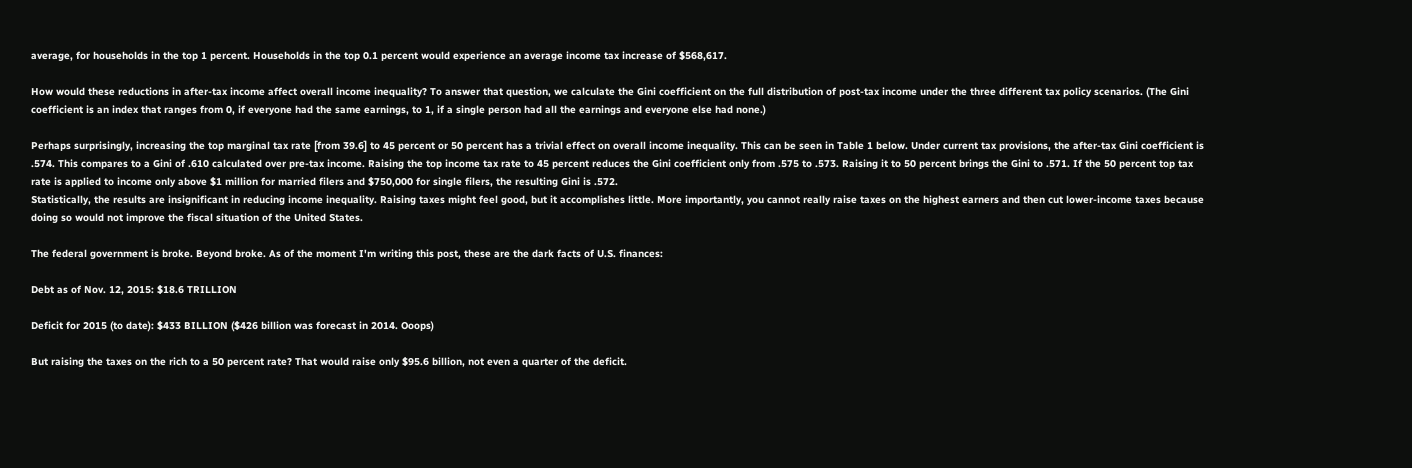average, for households in the top 1 percent. Households in the top 0.1 percent would experience an average income tax increase of $568,617.

How would these reductions in after-tax income affect overall income inequality? To answer that question, we calculate the Gini coefficient on the full distribution of post-tax income under the three different tax policy scenarios. (The Gini coefficient is an index that ranges from 0, if everyone had the same earnings, to 1, if a single person had all the earnings and everyone else had none.)

Perhaps surprisingly, increasing the top marginal tax rate [from 39.6] to 45 percent or 50 percent has a trivial effect on overall income inequality. This can be seen in Table 1 below. Under current tax provisions, the after-tax Gini coefficient is .574. This compares to a Gini of .610 calculated over pre-tax income. Raising the top income tax rate to 45 percent reduces the Gini coefficient only from .575 to .573. Raising it to 50 percent brings the Gini to .571. If the 50 percent top tax rate is applied to income only above $1 million for married filers and $750,000 for single filers, the resulting Gini is .572.
Statistically, the results are insignificant in reducing income inequality. Raising taxes might feel good, but it accomplishes little. More importantly, you cannot really raise taxes on the highest earners and then cut lower-income taxes because doing so would not improve the fiscal situation of the United States.

The federal government is broke. Beyond broke. As of the moment I'm writing this post, these are the dark facts of U.S. finances:

Debt as of Nov. 12, 2015: $18.6 TRILLION

Deficit for 2015 (to date): $433 BILLION ($426 billion was forecast in 2014. Ooops)

But raising the taxes on the rich to a 50 percent rate? That would raise only $95.6 billion, not even a quarter of the deficit.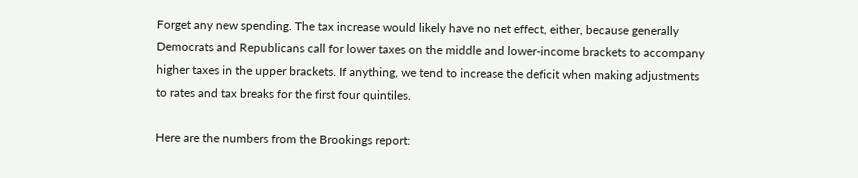Forget any new spending. The tax increase would likely have no net effect, either, because generally Democrats and Republicans call for lower taxes on the middle and lower-income brackets to accompany higher taxes in the upper brackets. If anything, we tend to increase the deficit when making adjustments to rates and tax breaks for the first four quintiles.

Here are the numbers from the Brookings report: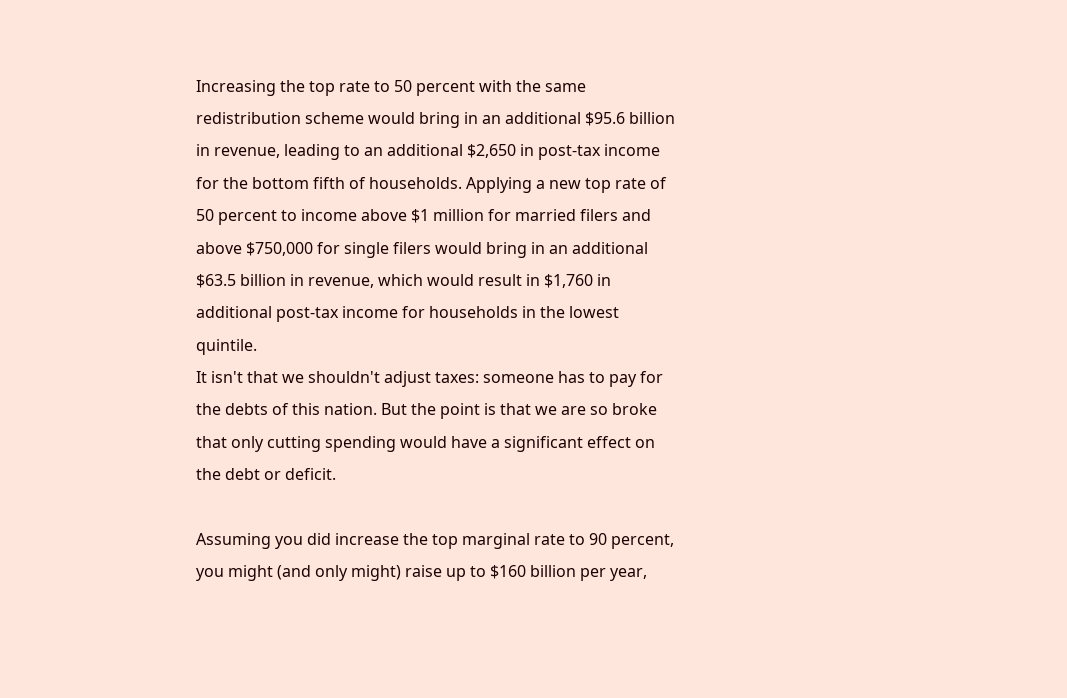Increasing the top rate to 50 percent with the same redistribution scheme would bring in an additional $95.6 billion in revenue, leading to an additional $2,650 in post-tax income for the bottom fifth of households. Applying a new top rate of 50 percent to income above $1 million for married filers and above $750,000 for single filers would bring in an additional $63.5 billion in revenue, which would result in $1,760 in additional post-tax income for households in the lowest quintile.
It isn't that we shouldn't adjust taxes: someone has to pay for the debts of this nation. But the point is that we are so broke that only cutting spending would have a significant effect on the debt or deficit.

Assuming you did increase the top marginal rate to 90 percent, you might (and only might) raise up to $160 billion per year,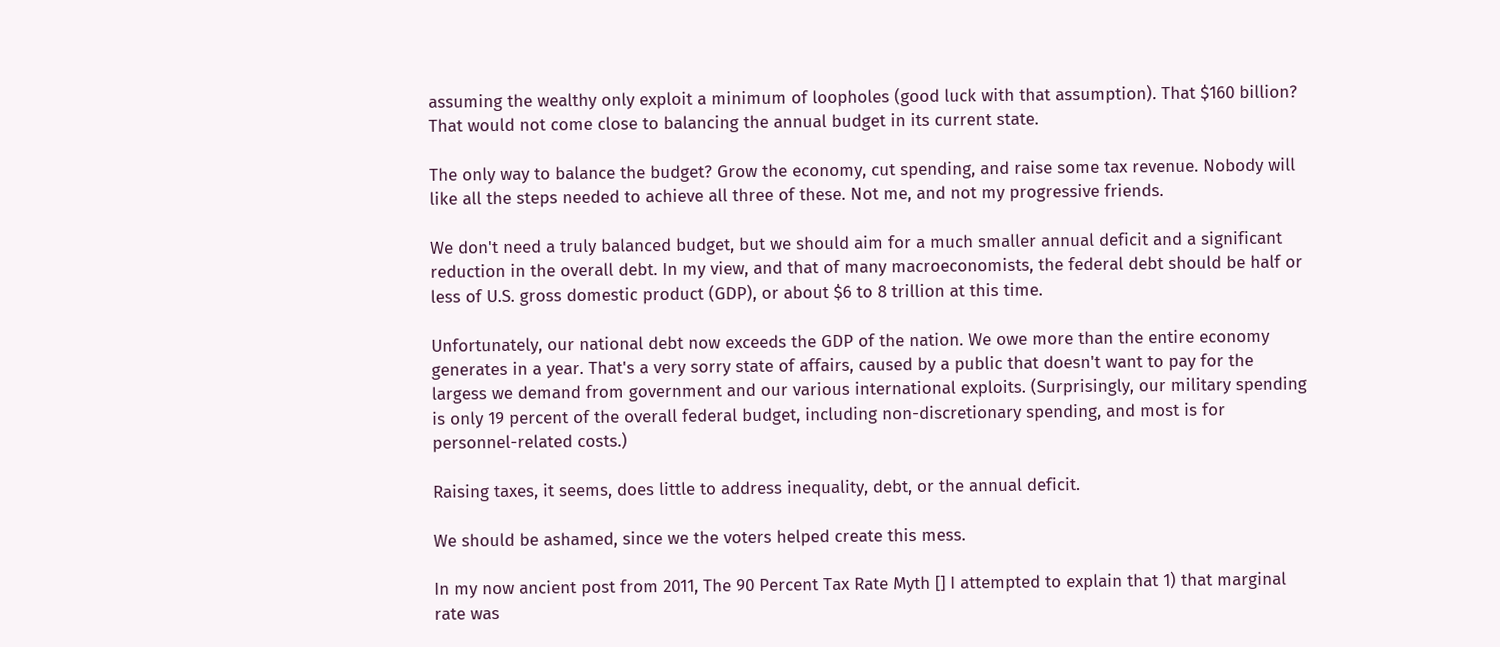assuming the wealthy only exploit a minimum of loopholes (good luck with that assumption). That $160 billion? That would not come close to balancing the annual budget in its current state.

The only way to balance the budget? Grow the economy, cut spending, and raise some tax revenue. Nobody will like all the steps needed to achieve all three of these. Not me, and not my progressive friends.

We don't need a truly balanced budget, but we should aim for a much smaller annual deficit and a significant reduction in the overall debt. In my view, and that of many macroeconomists, the federal debt should be half or less of U.S. gross domestic product (GDP), or about $6 to 8 trillion at this time.

Unfortunately, our national debt now exceeds the GDP of the nation. We owe more than the entire economy generates in a year. That's a very sorry state of affairs, caused by a public that doesn't want to pay for the largess we demand from government and our various international exploits. (Surprisingly, our military spending is only 19 percent of the overall federal budget, including non-discretionary spending, and most is for personnel-related costs.)

Raising taxes, it seems, does little to address inequality, debt, or the annual deficit.

We should be ashamed, since we the voters helped create this mess.

In my now ancient post from 2011, The 90 Percent Tax Rate Myth [] I attempted to explain that 1) that marginal rate was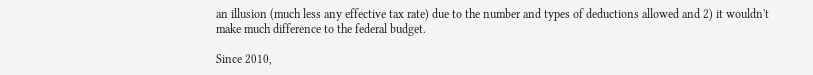an illusion (much less any effective tax rate) due to the number and types of deductions allowed and 2) it wouldn't make much difference to the federal budget.

Since 2010,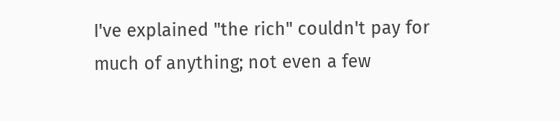I've explained "the rich" couldn't pay for much of anything; not even a few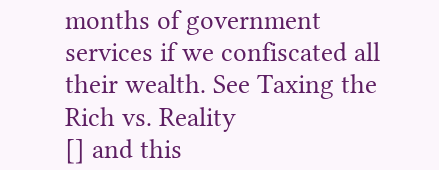months of government services if we confiscated all their wealth. See Taxing the Rich vs. Reality
[] and this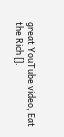great YouTube video, Eat the Rich [].